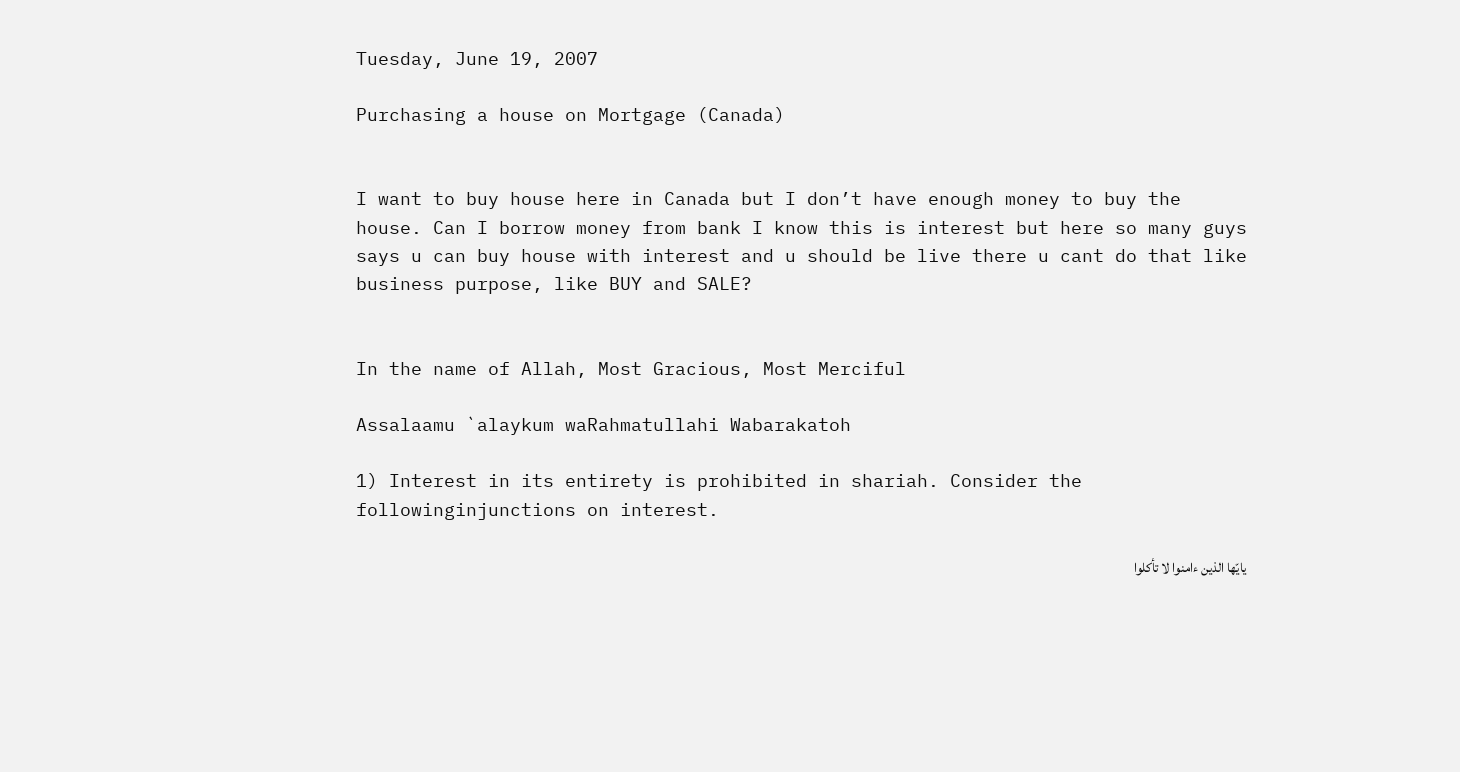Tuesday, June 19, 2007

Purchasing a house on Mortgage (Canada)


I want to buy house here in Canada but I don’t have enough money to buy the house. Can I borrow money from bank I know this is interest but here so many guys says u can buy house with interest and u should be live there u cant do that like business purpose, like BUY and SALE?


In the name of Allah, Most Gracious, Most Merciful

Assalaamu `alaykum waRahmatullahi Wabarakatoh

1) Interest in its entirety is prohibited in shariah. Consider the followinginjunctions on interest.

يايّها الذين ءامنوا لا تأكلوا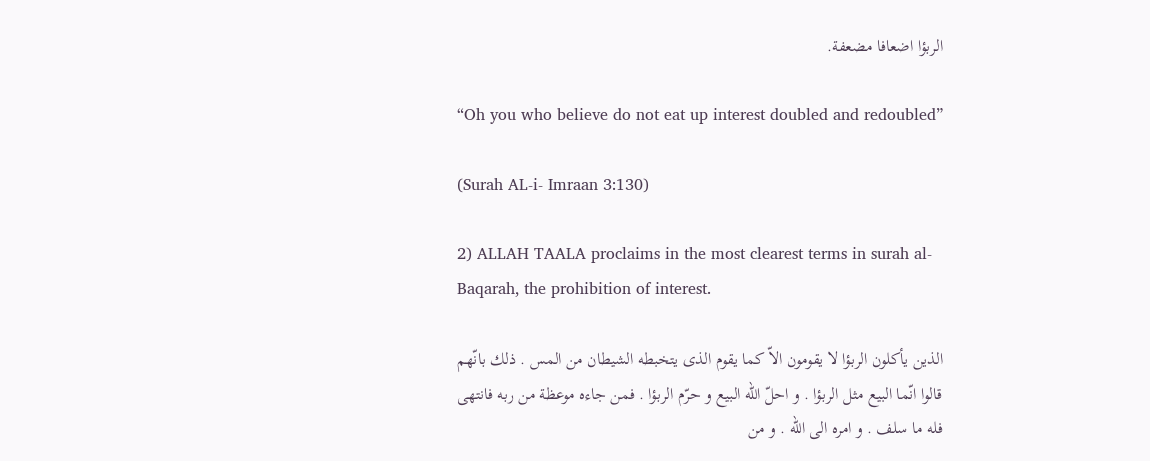الربؤا اضعافا مضعفة.

“Oh you who believe do not eat up interest doubled and redoubled”

(Surah AL-i- Imraan 3:130)

2) ALLAH TAALA proclaims in the most clearest terms in surah al-Baqarah, the prohibition of interest.

الذين يأكلون الربؤا لا يقومون الاّ كما يقوم الذى يتخبطه الشيطان من المس . ذلك بانّهم قالوا انّما البيع مثل الربؤا . و احلّ الله البيع و حرّم الربؤا . فمن جاءه موعظة من ربه فانتهى فله ما سلف . و امره الى الله . و من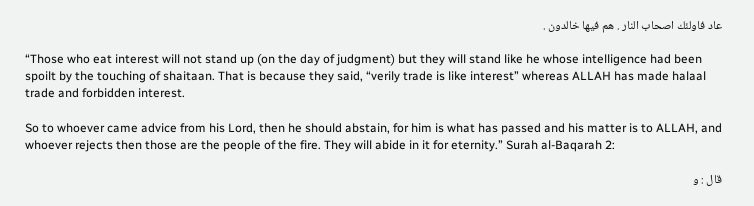عاد فاولئك اصحاب النار . هم فيها خالدون .

“Those who eat interest will not stand up (on the day of judgment) but they will stand like he whose intelligence had been spoilt by the touching of shaitaan. That is because they said, “verily trade is like interest” whereas ALLAH has made halaal trade and forbidden interest.

So to whoever came advice from his Lord, then he should abstain, for him is what has passed and his matter is to ALLAH, and whoever rejects then those are the people of the fire. They will abide in it for eternity.” Surah al-Baqarah 2:

قال : و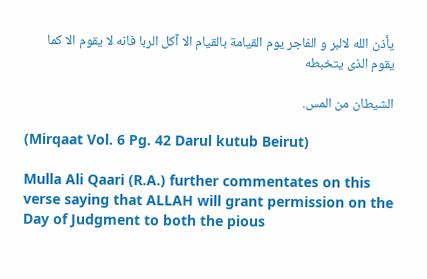يأذن الله لالبر و الفاجر يوم القيامة بالقيام الا آكل الربا فانه لا يقوم الا كما يقوم الذى يتخبطه

الشيطان من المس.

(Mirqaat Vol. 6 Pg. 42 Darul kutub Beirut)

Mulla Ali Qaari (R.A.) further commentates on this verse saying that ALLAH will grant permission on the Day of Judgment to both the pious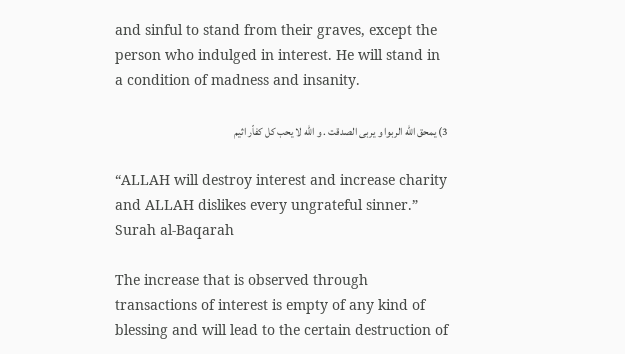and sinful to stand from their graves, except the person who indulged in interest. He will stand in a condition of madness and insanity.

3) يمحق الله الربوا و يربى الصدقت . و الله لا يحب كل كفاّر اثيم

“ALLAH will destroy interest and increase charity and ALLAH dislikes every ungrateful sinner.” Surah al-Baqarah

The increase that is observed through transactions of interest is empty of any kind of blessing and will lead to the certain destruction of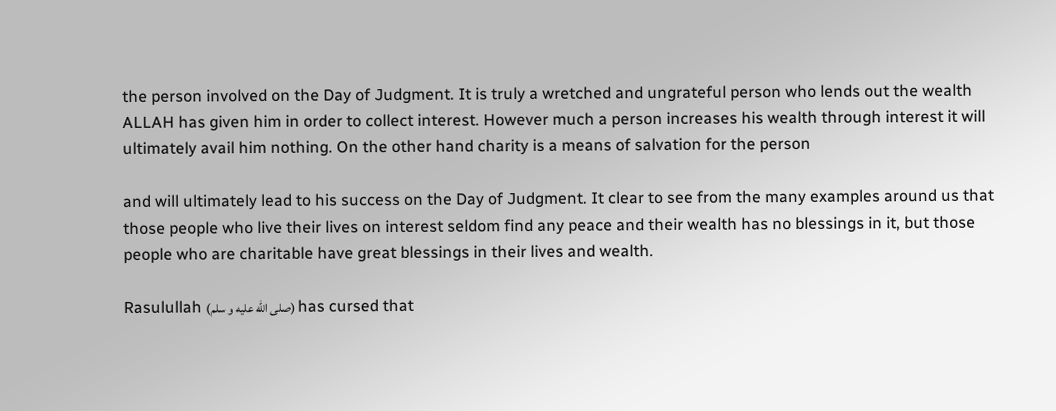the person involved on the Day of Judgment. It is truly a wretched and ungrateful person who lends out the wealth ALLAH has given him in order to collect interest. However much a person increases his wealth through interest it will ultimately avail him nothing. On the other hand charity is a means of salvation for the person

and will ultimately lead to his success on the Day of Judgment. It clear to see from the many examples around us that those people who live their lives on interest seldom find any peace and their wealth has no blessings in it, but those people who are charitable have great blessings in their lives and wealth.

Rasulullah (صلى الله عليه و سلم) has cursed that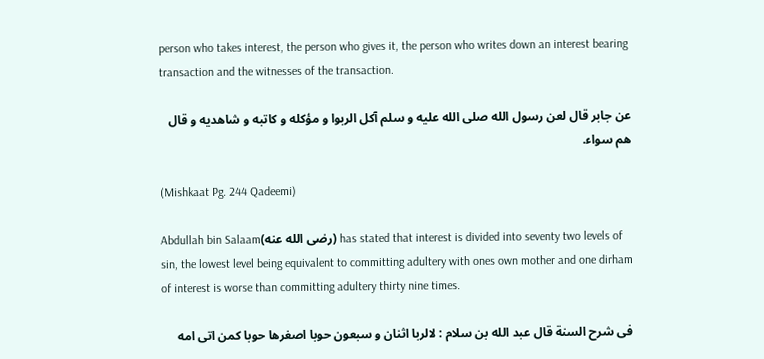person who takes interest, the person who gives it, the person who writes down an interest bearing transaction and the witnesses of the transaction.

عن جابر قال لعن رسول الله صلى الله عليه و سلم آكل الربوا و مؤكله و كاتبه و شاهديه و قال هم سواء.

(Mishkaat Pg. 244 Qadeemi)

Abdullah bin Salaam(رضى الله عنه) has stated that interest is divided into seventy two levels of sin, the lowest level being equivalent to committing adultery with ones own mother and one dirham of interest is worse than committing adultery thirty nine times.

فى شرح السنة قال عبد الله بن سلام : لالربا اثنان و سبعون حوبا اصغرها حوبا كمن اتى امه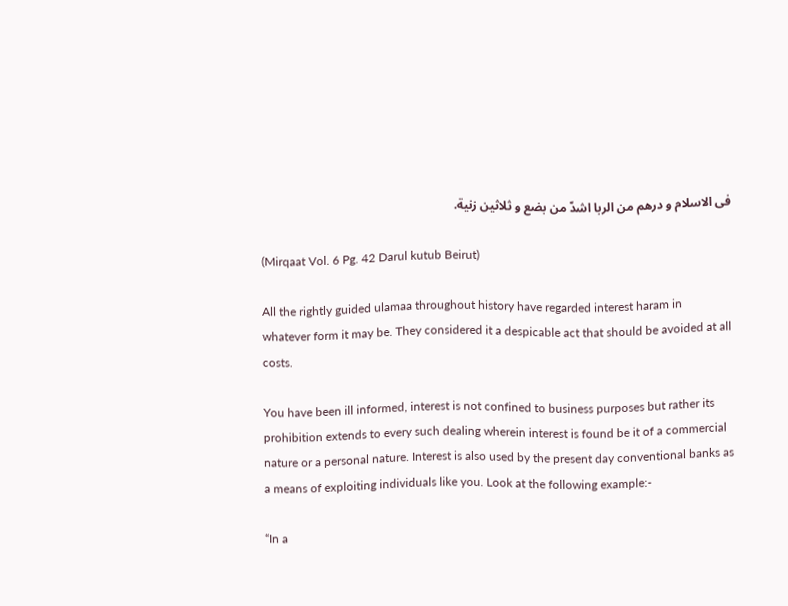فى الاسلام و درهم من الربا اشدّ من بضع و ثلاثين زنية.

(Mirqaat Vol. 6 Pg. 42 Darul kutub Beirut)

All the rightly guided ulamaa throughout history have regarded interest haram in whatever form it may be. They considered it a despicable act that should be avoided at all costs.

You have been ill informed, interest is not confined to business purposes but rather its prohibition extends to every such dealing wherein interest is found be it of a commercial nature or a personal nature. Interest is also used by the present day conventional banks as a means of exploiting individuals like you. Look at the following example:-

“In a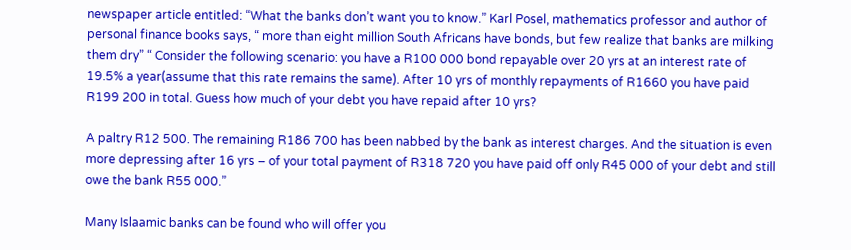newspaper article entitled: “What the banks don’t want you to know.” Karl Posel, mathematics professor and author of personal finance books says, “ more than eight million South Africans have bonds, but few realize that banks are milking them dry” “ Consider the following scenario: you have a R100 000 bond repayable over 20 yrs at an interest rate of 19.5% a year(assume that this rate remains the same). After 10 yrs of monthly repayments of R1660 you have paid R199 200 in total. Guess how much of your debt you have repaid after 10 yrs?

A paltry R12 500. The remaining R186 700 has been nabbed by the bank as interest charges. And the situation is even more depressing after 16 yrs – of your total payment of R318 720 you have paid off only R45 000 of your debt and still owe the bank R55 000.”

Many Islaamic banks can be found who will offer you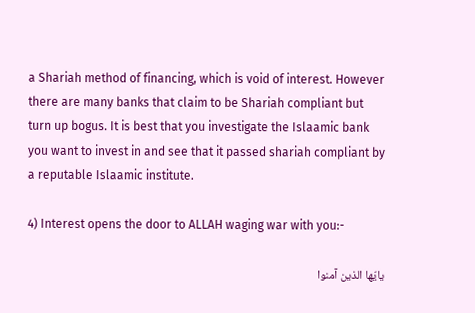a Shariah method of financing, which is void of interest. However there are many banks that claim to be Shariah compliant but turn up bogus. It is best that you investigate the Islaamic bank you want to invest in and see that it passed shariah compliant by a reputable Islaamic institute.

4) Interest opens the door to ALLAH waging war with you:-

يايّها الذين آمنوا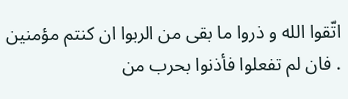اتّقوا الله و ذروا ما بقى من الربوا ان كنتم مؤمنين . فان لم تفعلوا فأذنوا بحرب من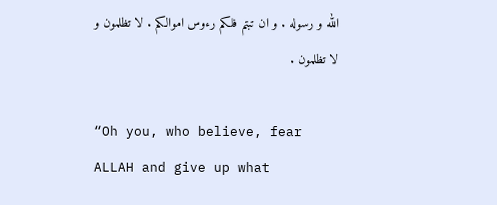الله و رسوله . و ان تبتم فلكم رءوس اموالكم . لا تظلمون و لا تظلمون .

“Oh you, who believe, fear ALLAH and give up what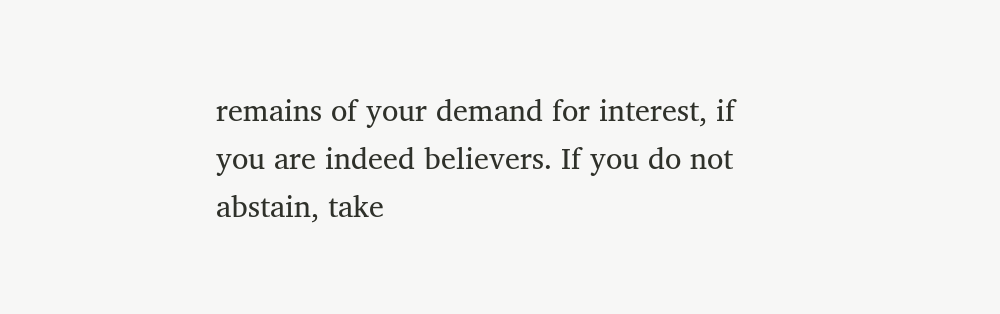remains of your demand for interest, if you are indeed believers. If you do not abstain, take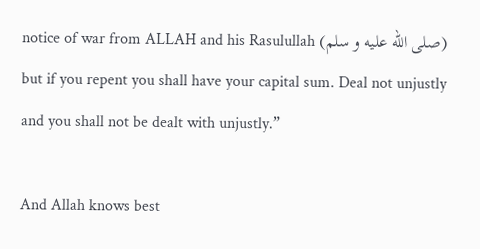notice of war from ALLAH and his Rasulullah (صلى الله عليه و سلم) but if you repent you shall have your capital sum. Deal not unjustly and you shall not be dealt with unjustly.”

And Allah knows best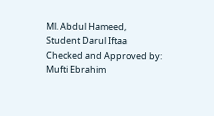Ml. Abdul Hameed,
Student Darul Iftaa
Checked and Approved by:
Mufti Ebrahim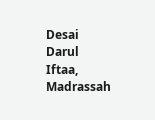Desai
Darul Iftaa, Madrassah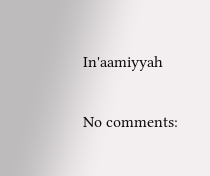In'aamiyyah

No comments: